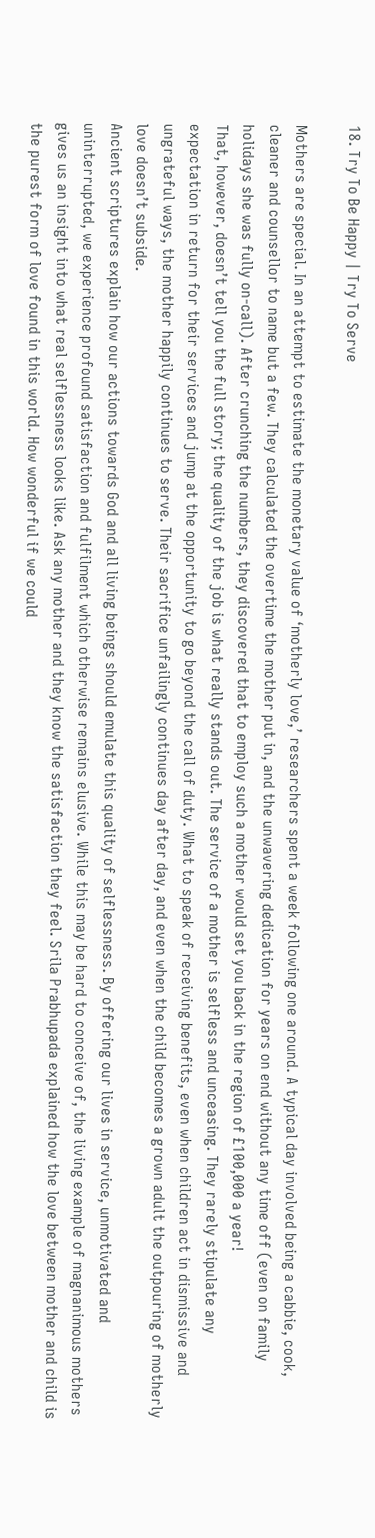18. Try To Be Happy | Try To Serve

Mothers are special. In an attempt to estimate the monetary value of ‘motherly love,’ researchers spent a week following one around. A typical day involved being a cabbie, cook, cleaner and counsellor to name but a few. They calculated the overtime the mother put in, and the unwavering dedication for years on end without any time off (even on family holidays she was fully on-call). After crunching the numbers, they discovered that to employ such a mother would set you back in the region of £100,000 a year!
That, however, doesn’t tell you the full story; the quality of the job is what really stands out. The service of a mother is selfless and unceasing. They rarely stipulate any expectation in return for their services and jump at the opportunity to go beyond the call of duty. What to speak of receiving benefits, even when children act in dismissive and ungrateful ways, the mother happily continues to serve. Their sacrifice unfailingly continues day after day, and even when the child becomes a grown adult the outpouring of motherly love doesn’t subside.
Ancient scriptures explain how our actions towards God and all living beings should emulate this quality of selflessness. By offering our lives in service, unmotivated and uninterrupted, we experience profound satisfaction and fulfilment which otherwise remains elusive. While this may be hard to conceive of, the living example of magnanimous mothers gives us an insight into what real selflessness looks like. Ask any mother and they know the satisfaction they feel. Srila Prabhupada explained how the love between mother and child is the purest form of love found in this world. How wonderful if we could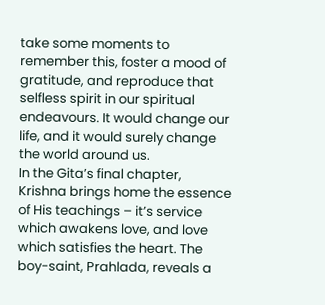take some moments to remember this, foster a mood of gratitude, and reproduce that selfless spirit in our spiritual endeavours. It would change our life, and it would surely change the world around us.
In the Gita’s final chapter, Krishna brings home the essence of His teachings – it’s service which awakens love, and love which satisfies the heart. The boy-saint, Prahlada, reveals a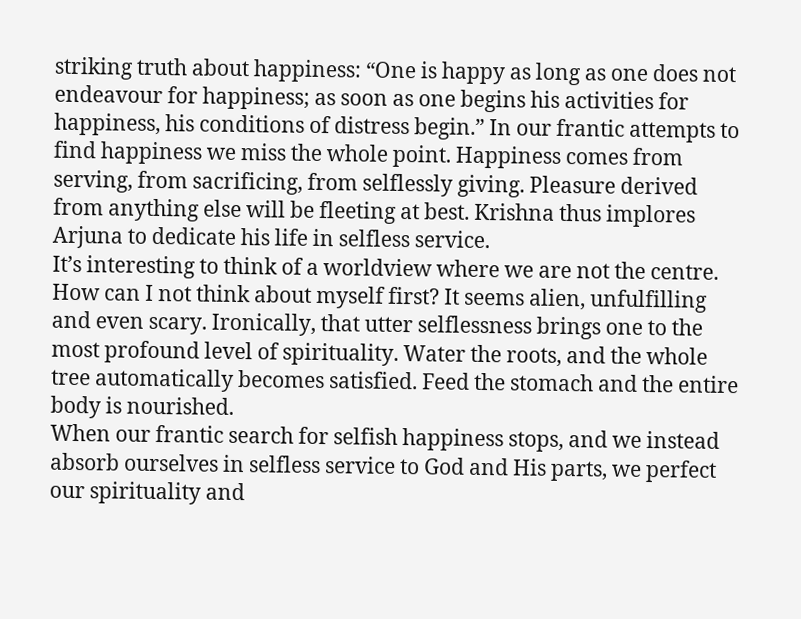striking truth about happiness: “One is happy as long as one does not endeavour for happiness; as soon as one begins his activities for happiness, his conditions of distress begin.” In our frantic attempts to find happiness we miss the whole point. Happiness comes from serving, from sacrificing, from selflessly giving. Pleasure derived from anything else will be fleeting at best. Krishna thus implores Arjuna to dedicate his life in selfless service.
It’s interesting to think of a worldview where we are not the centre. How can I not think about myself first? It seems alien, unfulfilling and even scary. Ironically, that utter selflessness brings one to the most profound level of spirituality. Water the roots, and the whole tree automatically becomes satisfied. Feed the stomach and the entire body is nourished.
When our frantic search for selfish happiness stops, and we instead absorb ourselves in selfless service to God and His parts, we perfect our spirituality and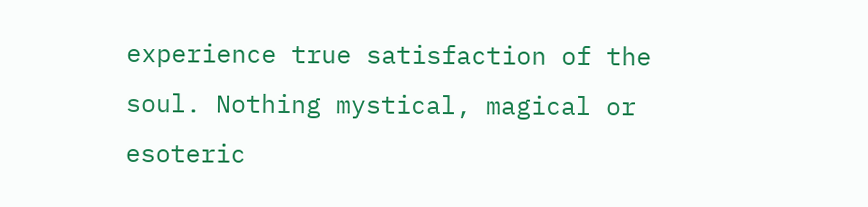experience true satisfaction of the soul. Nothing mystical, magical or esoteric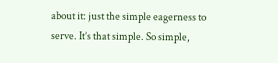about it: just the simple eagerness to serve. It’s that simple. So simple,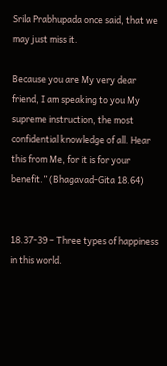Srila Prabhupada once said, that we may just miss it.

Because you are My very dear friend, I am speaking to you My supreme instruction, the most confidential knowledge of all. Hear this from Me, for it is for your benefit.” (Bhagavad-Gita 18.64)


18.37-39 – Three types of happiness in this world.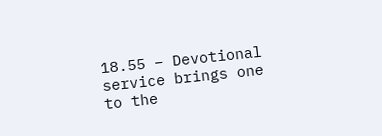18.55 – Devotional service brings one to the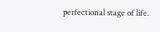perfectional stage of life.